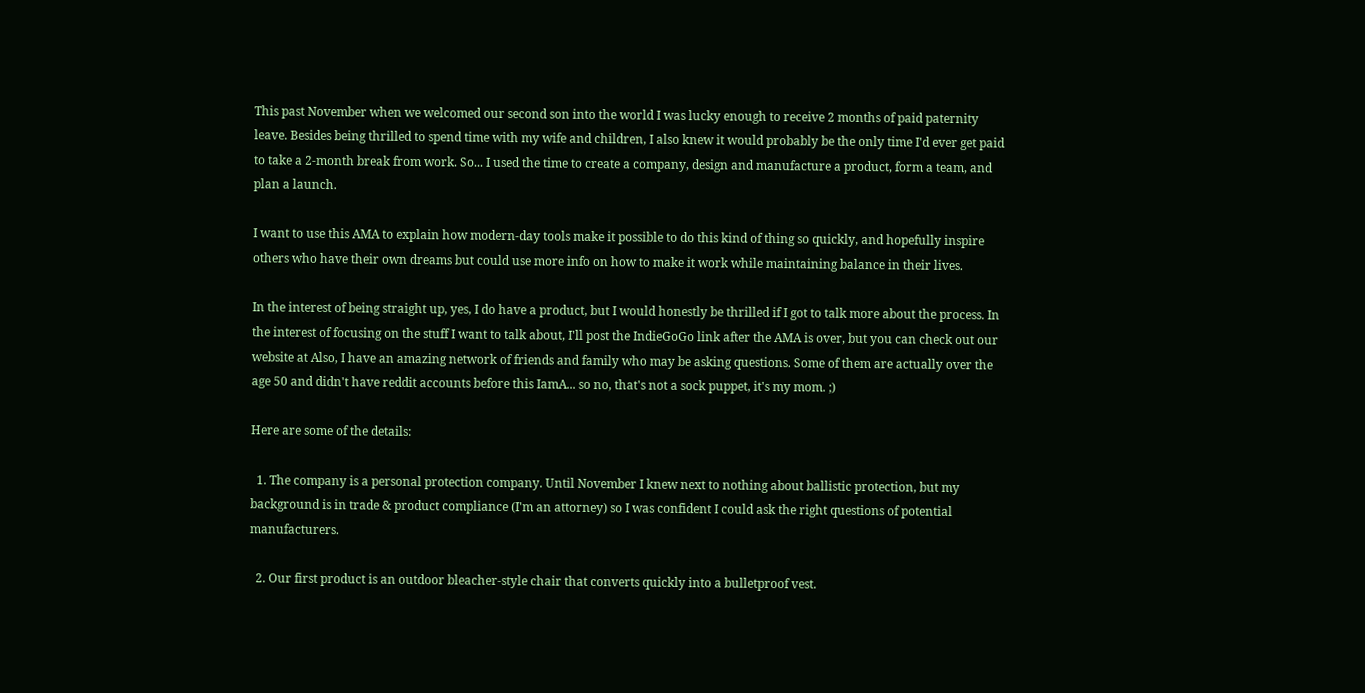This past November when we welcomed our second son into the world I was lucky enough to receive 2 months of paid paternity leave. Besides being thrilled to spend time with my wife and children, I also knew it would probably be the only time I'd ever get paid to take a 2-month break from work. So... I used the time to create a company, design and manufacture a product, form a team, and plan a launch.

I want to use this AMA to explain how modern-day tools make it possible to do this kind of thing so quickly, and hopefully inspire others who have their own dreams but could use more info on how to make it work while maintaining balance in their lives.

In the interest of being straight up, yes, I do have a product, but I would honestly be thrilled if I got to talk more about the process. In the interest of focusing on the stuff I want to talk about, I'll post the IndieGoGo link after the AMA is over, but you can check out our website at Also, I have an amazing network of friends and family who may be asking questions. Some of them are actually over the age 50 and didn't have reddit accounts before this IamA... so no, that's not a sock puppet, it's my mom. ;)

Here are some of the details:

  1. The company is a personal protection company. Until November I knew next to nothing about ballistic protection, but my background is in trade & product compliance (I'm an attorney) so I was confident I could ask the right questions of potential manufacturers.

  2. Our first product is an outdoor bleacher-style chair that converts quickly into a bulletproof vest.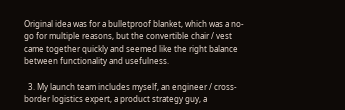Original idea was for a bulletproof blanket, which was a no-go for multiple reasons, but the convertible chair / vest came together quickly and seemed like the right balance between functionality and usefulness.

  3. My launch team includes myself, an engineer / cross-border logistics expert, a product strategy guy, a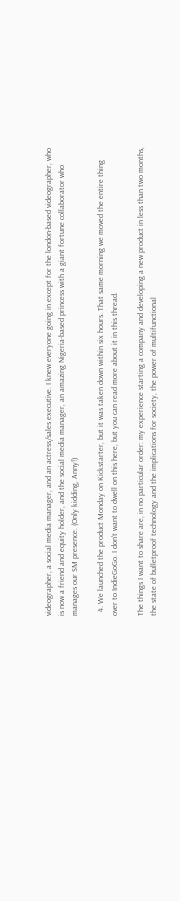videographer, a social media manager, and an actress/sales executive. I knew everyone going in except for the london-based videographer, who is now a friend and equity holder, and the social media manager, an amazing Nigeria-based princess with a giant fortune collaborator who manages our SM presence. (Only kidding, Anny!)

  4. We launched the product Monday on Kickstarter, but it was taken down within six hours. That same morning we moved the entire thing over to IndieGoGo. I don't want to dwell on this here, but you can read more about it in this thread.

The things I want to share are, in no particular order: my experience starting a company and developing a new product in less than two months, the state of bulletproof technology and the implications for society, the power of multifunctional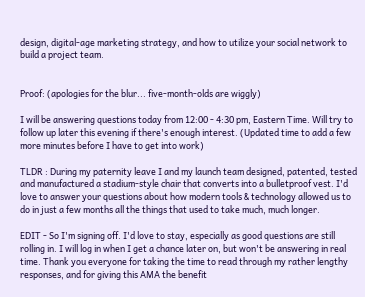design, digital-age marketing strategy, and how to utilize your social network to build a project team.


Proof: (apologies for the blur... five-month-olds are wiggly)

I will be answering questions today from 12:00 - 4:30 pm, Eastern Time. Will try to follow up later this evening if there's enough interest. (Updated time to add a few more minutes before I have to get into work)

TLDR : During my paternity leave I and my launch team designed, patented, tested and manufactured a stadium-style chair that converts into a bulletproof vest. I'd love to answer your questions about how modern tools & technology allowed us to do in just a few months all the things that used to take much, much longer.

EDIT - So I'm signing off. I'd love to stay, especially as good questions are still rolling in. I will log in when I get a chance later on, but won't be answering in real time. Thank you everyone for taking the time to read through my rather lengthy responses, and for giving this AMA the benefit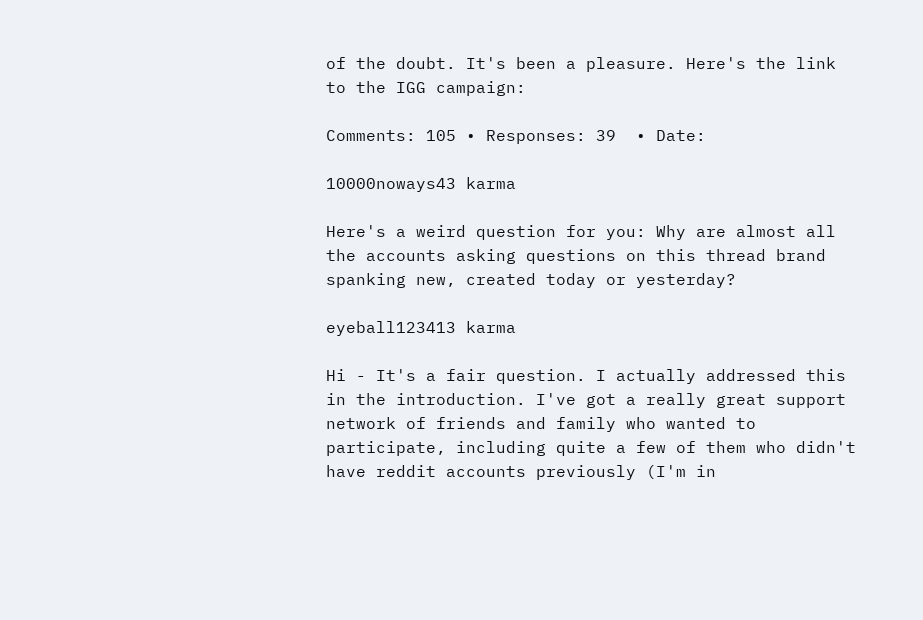of the doubt. It's been a pleasure. Here's the link to the IGG campaign:

Comments: 105 • Responses: 39  • Date:

10000noways43 karma

Here's a weird question for you: Why are almost all the accounts asking questions on this thread brand spanking new, created today or yesterday?

eyeball123413 karma

Hi - It's a fair question. I actually addressed this in the introduction. I've got a really great support network of friends and family who wanted to participate, including quite a few of them who didn't have reddit accounts previously (I'm in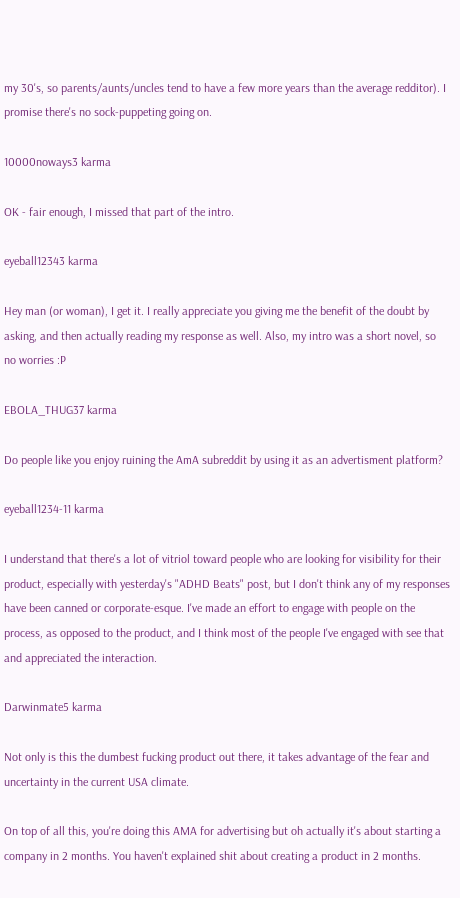my 30's, so parents/aunts/uncles tend to have a few more years than the average redditor). I promise there's no sock-puppeting going on.

10000noways3 karma

OK - fair enough, I missed that part of the intro.

eyeball12343 karma

Hey man (or woman), I get it. I really appreciate you giving me the benefit of the doubt by asking, and then actually reading my response as well. Also, my intro was a short novel, so no worries :P

EBOLA_THUG37 karma

Do people like you enjoy ruining the AmA subreddit by using it as an advertisment platform?

eyeball1234-11 karma

I understand that there's a lot of vitriol toward people who are looking for visibility for their product, especially with yesterday's "ADHD Beats" post, but I don't think any of my responses have been canned or corporate-esque. I've made an effort to engage with people on the process, as opposed to the product, and I think most of the people I've engaged with see that and appreciated the interaction.

Darwinmate5 karma

Not only is this the dumbest fucking product out there, it takes advantage of the fear and uncertainty in the current USA climate.

On top of all this, you're doing this AMA for advertising but oh actually it's about starting a company in 2 months. You haven't explained shit about creating a product in 2 months.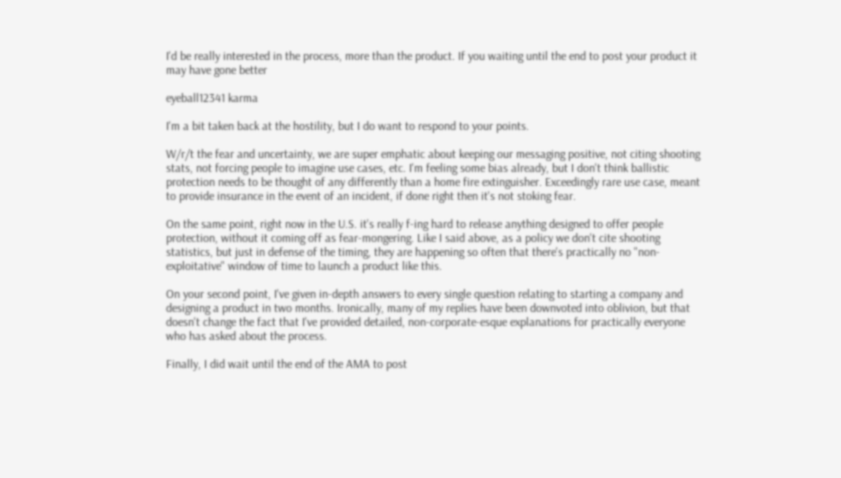I'd be really interested in the process, more than the product. If you waiting until the end to post your product it may have gone better

eyeball12341 karma

I'm a bit taken back at the hostility, but I do want to respond to your points.

W/r/t the fear and uncertainty, we are super emphatic about keeping our messaging positive, not citing shooting stats, not forcing people to imagine use cases, etc. I'm feeling some bias already, but I don't think ballistic protection needs to be thought of any differently than a home fire extinguisher. Exceedingly rare use case, meant to provide insurance in the event of an incident, if done right then it's not stoking fear.

On the same point, right now in the U.S. it's really f-ing hard to release anything designed to offer people protection, without it coming off as fear-mongering. Like I said above, as a policy we don't cite shooting statistics, but just in defense of the timing, they are happening so often that there's practically no "non-exploitative" window of time to launch a product like this.

On your second point, I've given in-depth answers to every single question relating to starting a company and designing a product in two months. Ironically, many of my replies have been downvoted into oblivion, but that doesn't change the fact that I've provided detailed, non-corporate-esque explanations for practically everyone who has asked about the process.

Finally, I did wait until the end of the AMA to post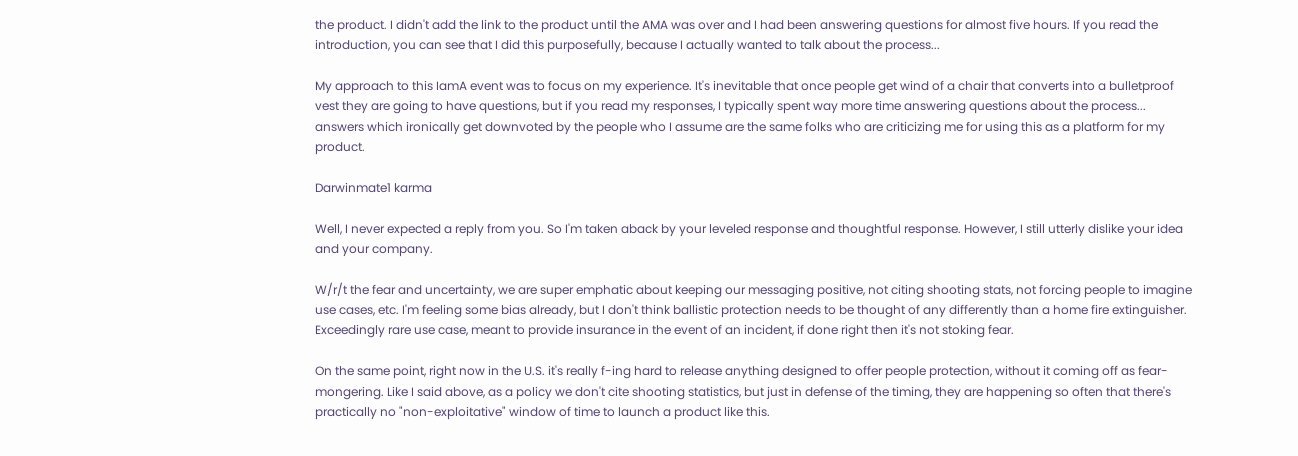the product. I didn't add the link to the product until the AMA was over and I had been answering questions for almost five hours. If you read the introduction, you can see that I did this purposefully, because I actually wanted to talk about the process...

My approach to this IamA event was to focus on my experience. It's inevitable that once people get wind of a chair that converts into a bulletproof vest they are going to have questions, but if you read my responses, I typically spent way more time answering questions about the process... answers which ironically get downvoted by the people who I assume are the same folks who are criticizing me for using this as a platform for my product.

Darwinmate1 karma

Well, I never expected a reply from you. So I'm taken aback by your leveled response and thoughtful response. However, I still utterly dislike your idea and your company.

W/r/t the fear and uncertainty, we are super emphatic about keeping our messaging positive, not citing shooting stats, not forcing people to imagine use cases, etc. I'm feeling some bias already, but I don't think ballistic protection needs to be thought of any differently than a home fire extinguisher. Exceedingly rare use case, meant to provide insurance in the event of an incident, if done right then it's not stoking fear.

On the same point, right now in the U.S. it's really f-ing hard to release anything designed to offer people protection, without it coming off as fear-mongering. Like I said above, as a policy we don't cite shooting statistics, but just in defense of the timing, they are happening so often that there's practically no "non-exploitative" window of time to launch a product like this.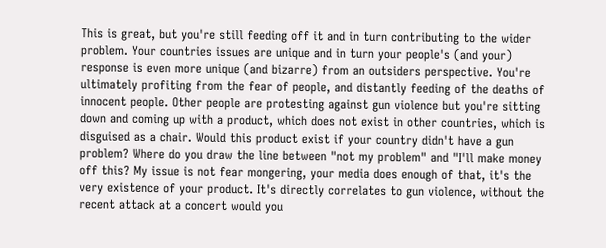This is great, but you're still feeding off it and in turn contributing to the wider problem. Your countries issues are unique and in turn your people's (and your) response is even more unique (and bizarre) from an outsiders perspective. You're ultimately profiting from the fear of people, and distantly feeding of the deaths of innocent people. Other people are protesting against gun violence but you're sitting down and coming up with a product, which does not exist in other countries, which is disguised as a chair. Would this product exist if your country didn't have a gun problem? Where do you draw the line between "not my problem" and "I'll make money off this? My issue is not fear mongering, your media does enough of that, it's the very existence of your product. It's directly correlates to gun violence, without the recent attack at a concert would you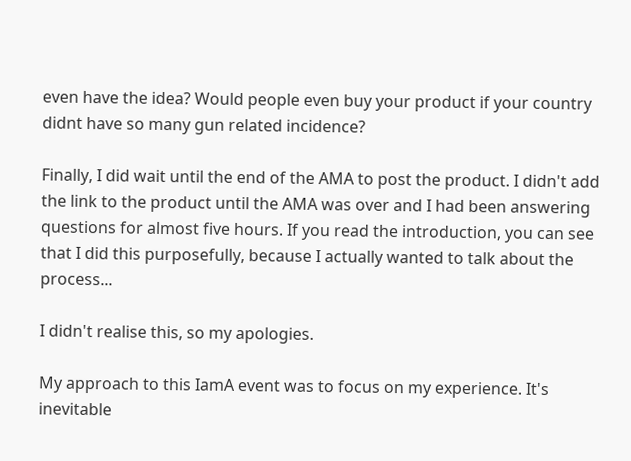even have the idea? Would people even buy your product if your country didnt have so many gun related incidence?

Finally, I did wait until the end of the AMA to post the product. I didn't add the link to the product until the AMA was over and I had been answering questions for almost five hours. If you read the introduction, you can see that I did this purposefully, because I actually wanted to talk about the process...

I didn't realise this, so my apologies.

My approach to this IamA event was to focus on my experience. It's inevitable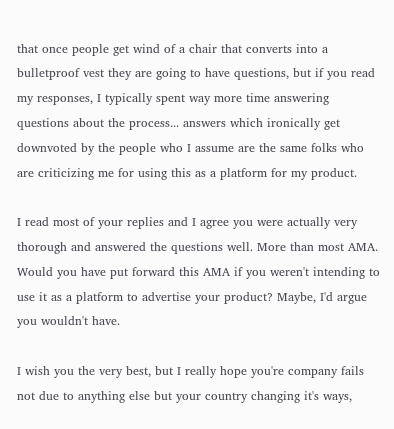that once people get wind of a chair that converts into a bulletproof vest they are going to have questions, but if you read my responses, I typically spent way more time answering questions about the process... answers which ironically get downvoted by the people who I assume are the same folks who are criticizing me for using this as a platform for my product.

I read most of your replies and I agree you were actually very thorough and answered the questions well. More than most AMA. Would you have put forward this AMA if you weren't intending to use it as a platform to advertise your product? Maybe, I'd argue you wouldn't have.

I wish you the very best, but I really hope you're company fails not due to anything else but your country changing it's ways,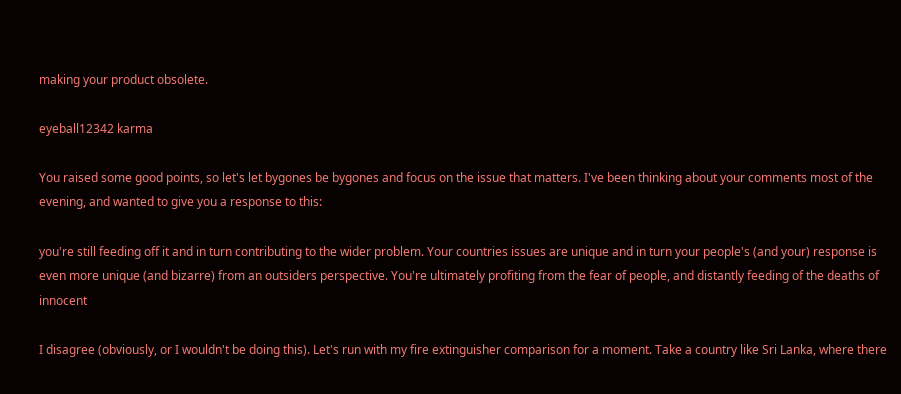making your product obsolete.

eyeball12342 karma

You raised some good points, so let's let bygones be bygones and focus on the issue that matters. I've been thinking about your comments most of the evening, and wanted to give you a response to this:

you're still feeding off it and in turn contributing to the wider problem. Your countries issues are unique and in turn your people's (and your) response is even more unique (and bizarre) from an outsiders perspective. You're ultimately profiting from the fear of people, and distantly feeding of the deaths of innocent

I disagree (obviously, or I wouldn't be doing this). Let's run with my fire extinguisher comparison for a moment. Take a country like Sri Lanka, where there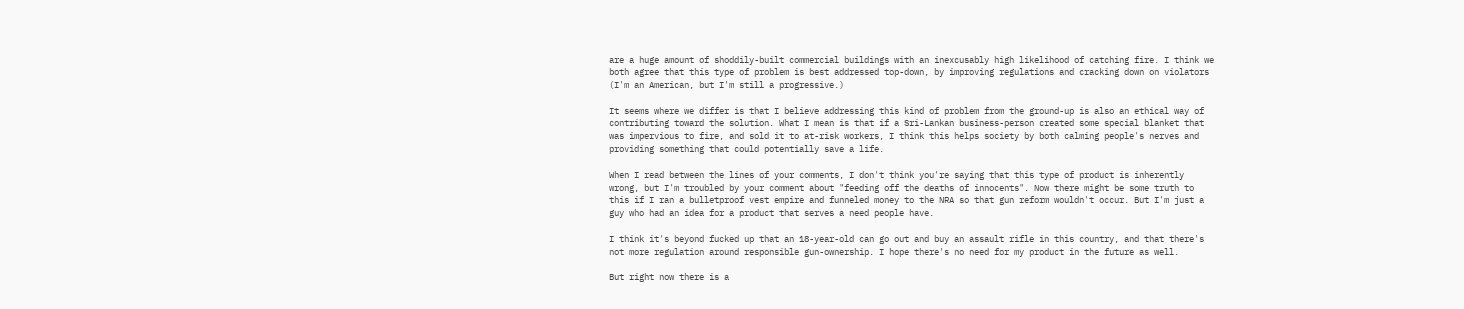are a huge amount of shoddily-built commercial buildings with an inexcusably high likelihood of catching fire. I think we both agree that this type of problem is best addressed top-down, by improving regulations and cracking down on violators (I'm an American, but I'm still a progressive.)

It seems where we differ is that I believe addressing this kind of problem from the ground-up is also an ethical way of contributing toward the solution. What I mean is that if a Sri-Lankan business-person created some special blanket that was impervious to fire, and sold it to at-risk workers, I think this helps society by both calming people's nerves and providing something that could potentially save a life.

When I read between the lines of your comments, I don't think you're saying that this type of product is inherently wrong, but I'm troubled by your comment about "feeding off the deaths of innocents". Now there might be some truth to this if I ran a bulletproof vest empire and funneled money to the NRA so that gun reform wouldn't occur. But I'm just a guy who had an idea for a product that serves a need people have.

I think it's beyond fucked up that an 18-year-old can go out and buy an assault rifle in this country, and that there's not more regulation around responsible gun-ownership. I hope there's no need for my product in the future as well.

But right now there is a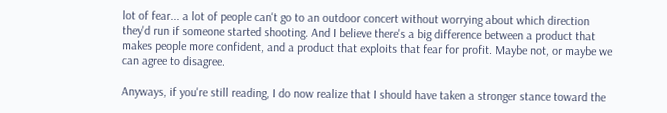lot of fear... a lot of people can't go to an outdoor concert without worrying about which direction they'd run if someone started shooting. And I believe there's a big difference between a product that makes people more confident, and a product that exploits that fear for profit. Maybe not, or maybe we can agree to disagree.

Anyways, if you're still reading, I do now realize that I should have taken a stronger stance toward the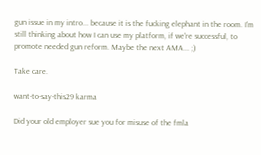gun issue in my intro... because it is the fucking elephant in the room. I'm still thinking about how I can use my platform, if we're successful, to promote needed gun reform. Maybe the next AMA... ;)

Take care.

want-to-say-this29 karma

Did your old employer sue you for misuse of the fmla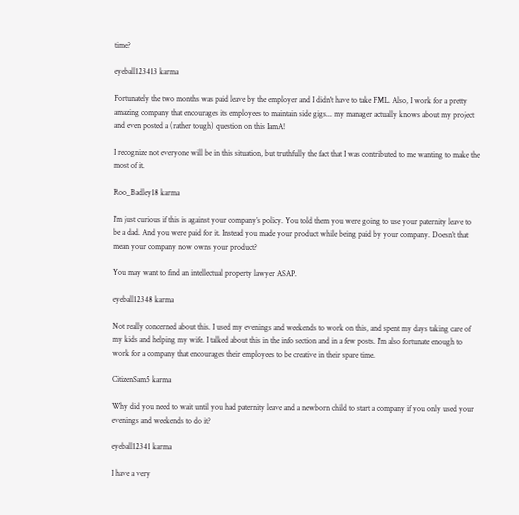time?

eyeball123413 karma

Fortunately the two months was paid leave by the employer and I didn't have to take FML. Also, I work for a pretty amazing company that encourages its employees to maintain side gigs... my manager actually knows about my project and even posted a (rather tough) question on this IamA!

I recognize not everyone will be in this situation, but truthfully the fact that I was contributed to me wanting to make the most of it.

Roo_Badley18 karma

I’m just curious if this is against your company’s policy. You told them you were going to use your paternity leave to be a dad. And you were paid for it. Instead you made your product while being paid by your company. Doesn’t that mean your company now owns your product?

You may want to find an intellectual property lawyer ASAP.

eyeball12348 karma

Not really concerned about this. I used my evenings and weekends to work on this, and spent my days taking care of my kids and helping my wife. I talked about this in the info section and in a few posts. I'm also fortunate enough to work for a company that encourages their employees to be creative in their spare time.

CitizenSam5 karma

Why did you need to wait until you had paternity leave and a newborn child to start a company if you only used your evenings and weekends to do it?

eyeball12341 karma

I have a very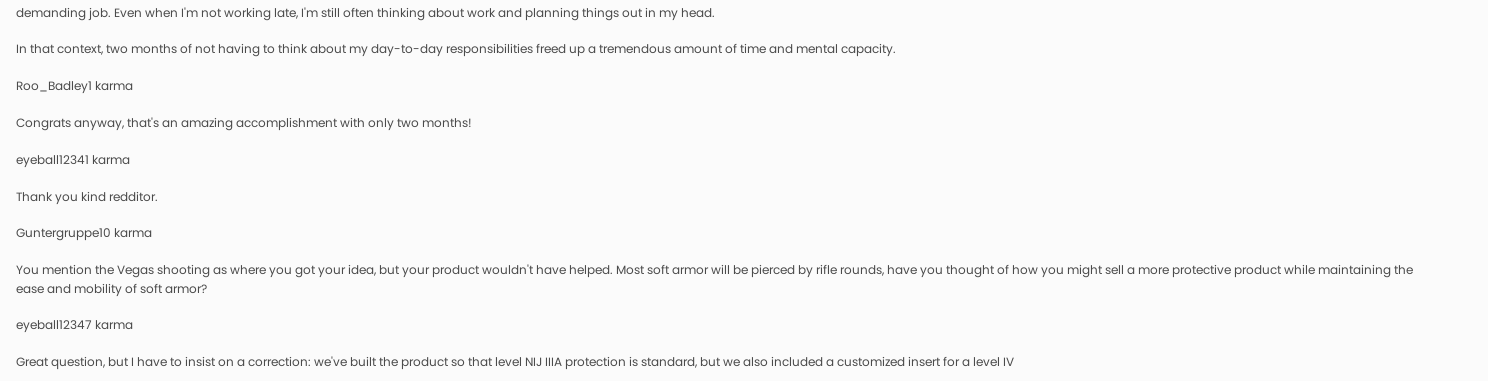demanding job. Even when I'm not working late, I'm still often thinking about work and planning things out in my head.

In that context, two months of not having to think about my day-to-day responsibilities freed up a tremendous amount of time and mental capacity.

Roo_Badley1 karma

Congrats anyway, that's an amazing accomplishment with only two months!

eyeball12341 karma

Thank you kind redditor.

Guntergruppe10 karma

You mention the Vegas shooting as where you got your idea, but your product wouldn't have helped. Most soft armor will be pierced by rifle rounds, have you thought of how you might sell a more protective product while maintaining the ease and mobility of soft armor?

eyeball12347 karma

Great question, but I have to insist on a correction: we've built the product so that level NIJ IIIA protection is standard, but we also included a customized insert for a level IV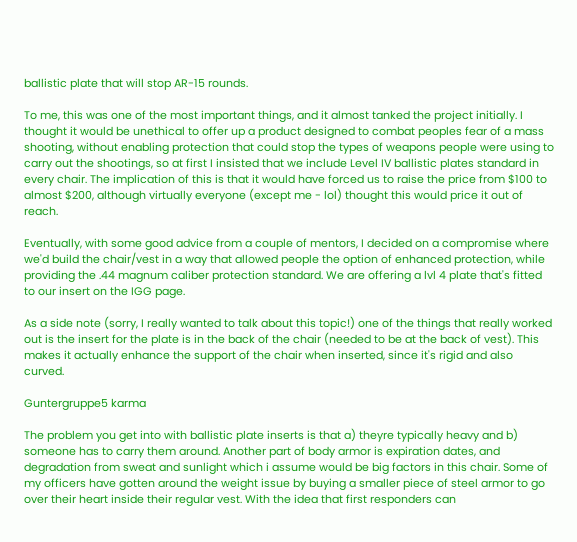ballistic plate that will stop AR-15 rounds.

To me, this was one of the most important things, and it almost tanked the project initially. I thought it would be unethical to offer up a product designed to combat peoples fear of a mass shooting, without enabling protection that could stop the types of weapons people were using to carry out the shootings, so at first I insisted that we include Level IV ballistic plates standard in every chair. The implication of this is that it would have forced us to raise the price from $100 to almost $200, although virtually everyone (except me - lol) thought this would price it out of reach.

Eventually, with some good advice from a couple of mentors, I decided on a compromise where we'd build the chair/vest in a way that allowed people the option of enhanced protection, while providing the .44 magnum caliber protection standard. We are offering a lvl 4 plate that's fitted to our insert on the IGG page.

As a side note (sorry, I really wanted to talk about this topic!) one of the things that really worked out is the insert for the plate is in the back of the chair (needed to be at the back of vest). This makes it actually enhance the support of the chair when inserted, since it's rigid and also curved.

Guntergruppe5 karma

The problem you get into with ballistic plate inserts is that a) theyre typically heavy and b) someone has to carry them around. Another part of body armor is expiration dates, and degradation from sweat and sunlight which i assume would be big factors in this chair. Some of my officers have gotten around the weight issue by buying a smaller piece of steel armor to go over their heart inside their regular vest. With the idea that first responders can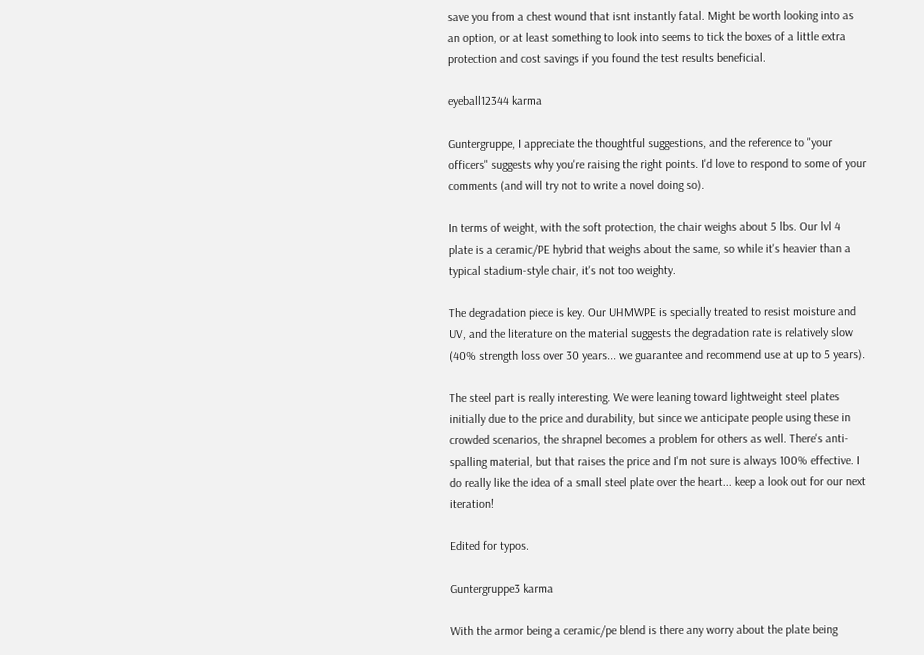save you from a chest wound that isnt instantly fatal. Might be worth looking into as an option, or at least something to look into seems to tick the boxes of a little extra protection and cost savings if you found the test results beneficial.

eyeball12344 karma

Guntergruppe, I appreciate the thoughtful suggestions, and the reference to "your officers" suggests why you're raising the right points. I'd love to respond to some of your comments (and will try not to write a novel doing so).

In terms of weight, with the soft protection, the chair weighs about 5 lbs. Our lvl 4 plate is a ceramic/PE hybrid that weighs about the same, so while it's heavier than a typical stadium-style chair, it's not too weighty.

The degradation piece is key. Our UHMWPE is specially treated to resist moisture and UV, and the literature on the material suggests the degradation rate is relatively slow (40% strength loss over 30 years... we guarantee and recommend use at up to 5 years).

The steel part is really interesting. We were leaning toward lightweight steel plates initially due to the price and durability, but since we anticipate people using these in crowded scenarios, the shrapnel becomes a problem for others as well. There's anti-spalling material, but that raises the price and I'm not sure is always 100% effective. I do really like the idea of a small steel plate over the heart... keep a look out for our next iteration!

Edited for typos.

Guntergruppe3 karma

With the armor being a ceramic/pe blend is there any worry about the plate being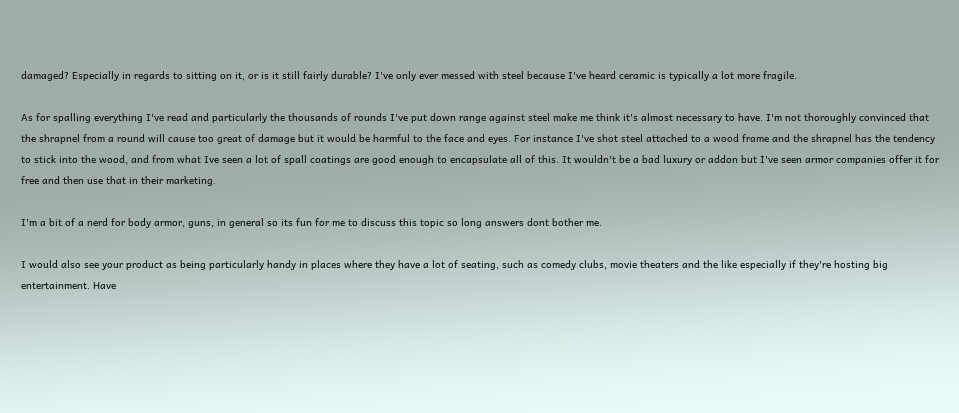damaged? Especially in regards to sitting on it, or is it still fairly durable? I've only ever messed with steel because I've heard ceramic is typically a lot more fragile.

As for spalling everything I've read and particularly the thousands of rounds I've put down range against steel make me think it's almost necessary to have. I'm not thoroughly convinced that the shrapnel from a round will cause too great of damage but it would be harmful to the face and eyes. For instance I've shot steel attached to a wood frame and the shrapnel has the tendency to stick into the wood, and from what Ive seen a lot of spall coatings are good enough to encapsulate all of this. It wouldn't be a bad luxury or addon but I've seen armor companies offer it for free and then use that in their marketing.

I'm a bit of a nerd for body armor, guns, in general so its fun for me to discuss this topic so long answers dont bother me.

I would also see your product as being particularly handy in places where they have a lot of seating, such as comedy clubs, movie theaters and the like especially if they're hosting big entertainment. Have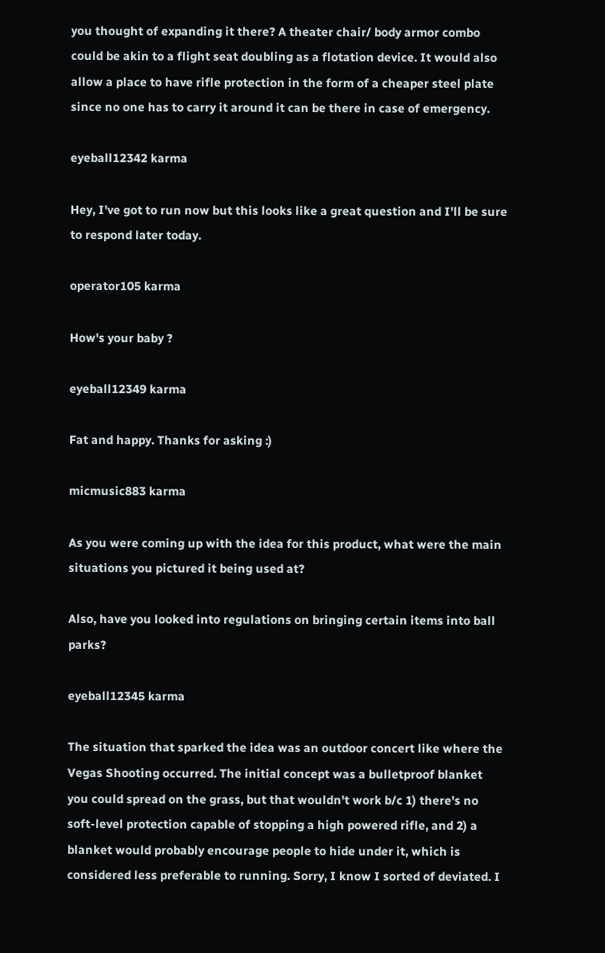you thought of expanding it there? A theater chair/ body armor combo could be akin to a flight seat doubling as a flotation device. It would also allow a place to have rifle protection in the form of a cheaper steel plate since no one has to carry it around it can be there in case of emergency.

eyeball12342 karma

Hey, I've got to run now but this looks like a great question and I'll be sure to respond later today.

operator105 karma

How's your baby ?

eyeball12349 karma

Fat and happy. Thanks for asking :)

micmusic883 karma

As you were coming up with the idea for this product, what were the main situations you pictured it being used at?

Also, have you looked into regulations on bringing certain items into ball parks?

eyeball12345 karma

The situation that sparked the idea was an outdoor concert like where the Vegas Shooting occurred. The initial concept was a bulletproof blanket you could spread on the grass, but that wouldn't work b/c 1) there's no soft-level protection capable of stopping a high powered rifle, and 2) a blanket would probably encourage people to hide under it, which is considered less preferable to running. Sorry, I know I sorted of deviated. I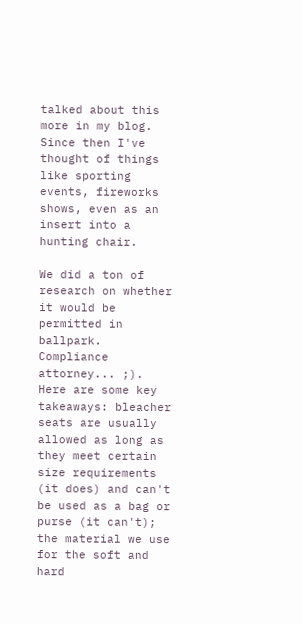talked about this more in my blog. Since then I've thought of things like sporting events, fireworks shows, even as an insert into a hunting chair.

We did a ton of research on whether it would be permitted in ballpark. Compliance attorney... ;). Here are some key takeaways: bleacher seats are usually allowed as long as they meet certain size requirements (it does) and can't be used as a bag or purse (it can't); the material we use for the soft and hard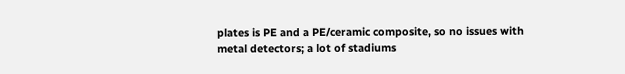plates is PE and a PE/ceramic composite, so no issues with metal detectors; a lot of stadiums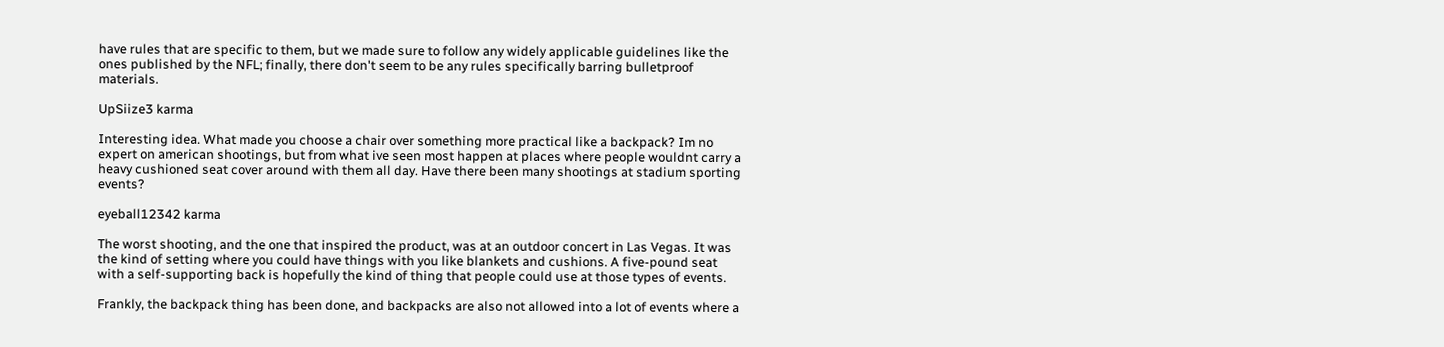have rules that are specific to them, but we made sure to follow any widely applicable guidelines like the ones published by the NFL; finally, there don't seem to be any rules specifically barring bulletproof materials.

UpSiize3 karma

Interesting idea. What made you choose a chair over something more practical like a backpack? Im no expert on american shootings, but from what ive seen most happen at places where people wouldnt carry a heavy cushioned seat cover around with them all day. Have there been many shootings at stadium sporting events?

eyeball12342 karma

The worst shooting, and the one that inspired the product, was at an outdoor concert in Las Vegas. It was the kind of setting where you could have things with you like blankets and cushions. A five-pound seat with a self-supporting back is hopefully the kind of thing that people could use at those types of events.

Frankly, the backpack thing has been done, and backpacks are also not allowed into a lot of events where a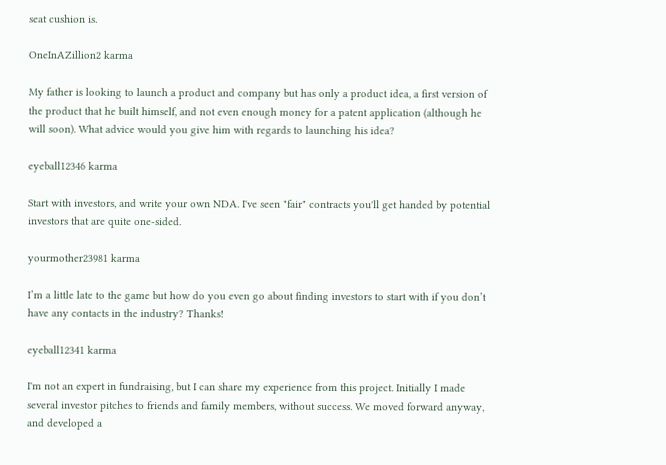seat cushion is.

OneInAZillion2 karma

My father is looking to launch a product and company but has only a product idea, a first version of the product that he built himself, and not even enough money for a patent application (although he will soon). What advice would you give him with regards to launching his idea?

eyeball12346 karma

Start with investors, and write your own NDA. I've seen "fair" contracts you'll get handed by potential investors that are quite one-sided.

yourmother23981 karma

I’m a little late to the game but how do you even go about finding investors to start with if you don’t have any contacts in the industry? Thanks!

eyeball12341 karma

I'm not an expert in fundraising, but I can share my experience from this project. Initially I made several investor pitches to friends and family members, without success. We moved forward anyway, and developed a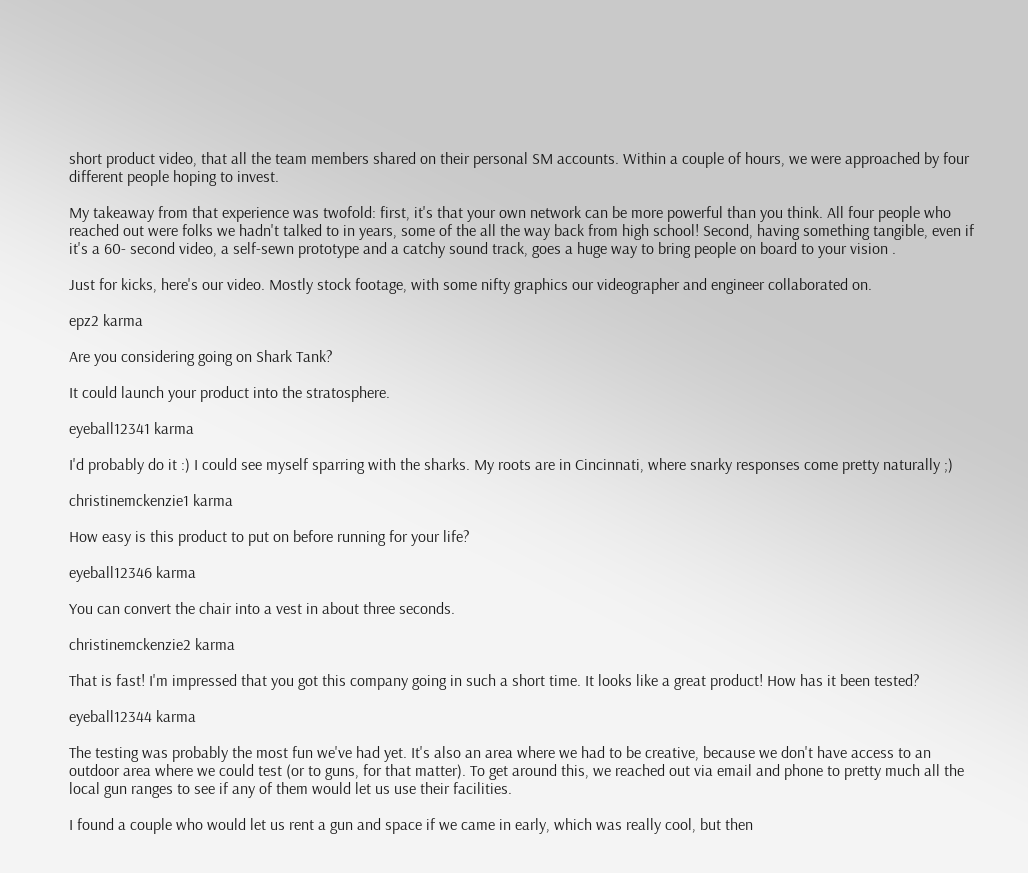short product video, that all the team members shared on their personal SM accounts. Within a couple of hours, we were approached by four different people hoping to invest.

My takeaway from that experience was twofold: first, it's that your own network can be more powerful than you think. All four people who reached out were folks we hadn't talked to in years, some of the all the way back from high school! Second, having something tangible, even if it's a 60- second video, a self-sewn prototype and a catchy sound track, goes a huge way to bring people on board to your vision .

Just for kicks, here's our video. Mostly stock footage, with some nifty graphics our videographer and engineer collaborated on.

epz2 karma

Are you considering going on Shark Tank?

It could launch your product into the stratosphere.

eyeball12341 karma

I'd probably do it :) I could see myself sparring with the sharks. My roots are in Cincinnati, where snarky responses come pretty naturally ;)

christinemckenzie1 karma

How easy is this product to put on before running for your life?

eyeball12346 karma

You can convert the chair into a vest in about three seconds.

christinemckenzie2 karma

That is fast! I'm impressed that you got this company going in such a short time. It looks like a great product! How has it been tested?

eyeball12344 karma

The testing was probably the most fun we've had yet. It's also an area where we had to be creative, because we don't have access to an outdoor area where we could test (or to guns, for that matter). To get around this, we reached out via email and phone to pretty much all the local gun ranges to see if any of them would let us use their facilities.

I found a couple who would let us rent a gun and space if we came in early, which was really cool, but then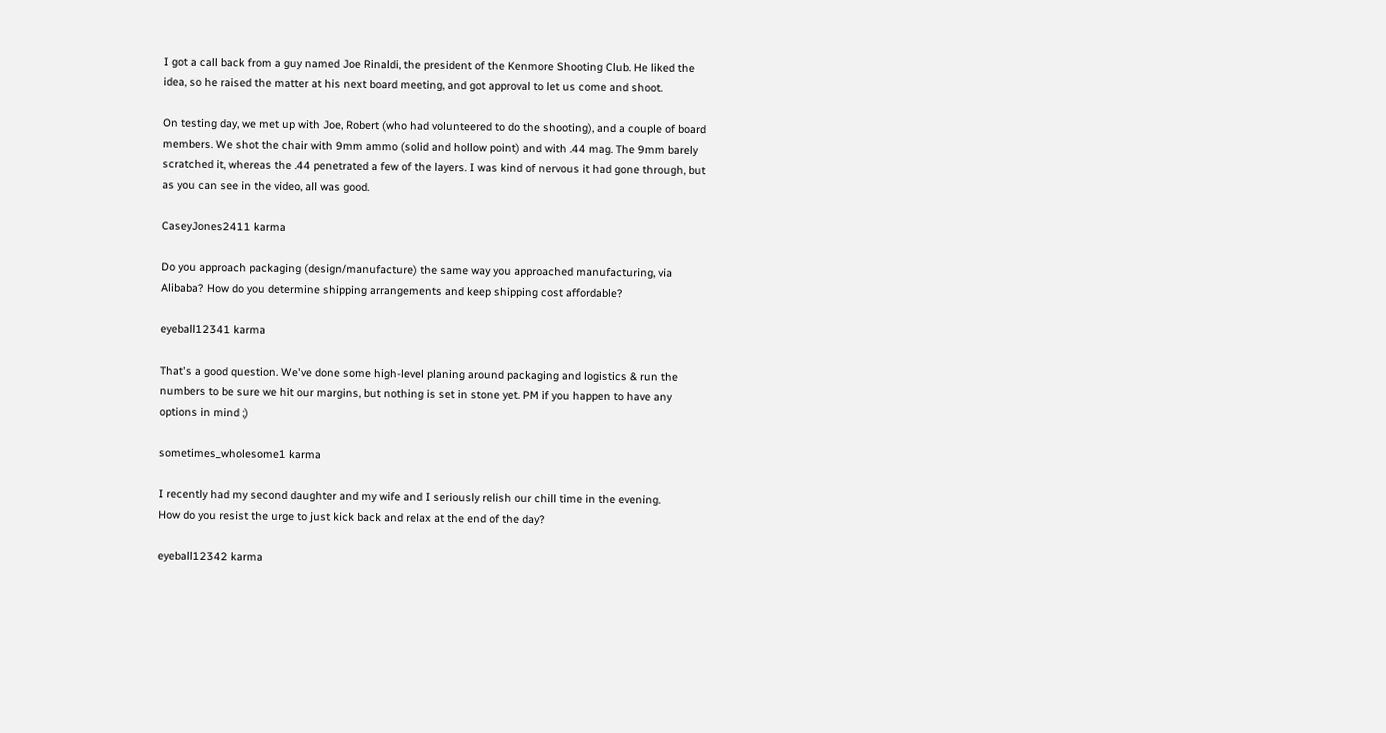I got a call back from a guy named Joe Rinaldi, the president of the Kenmore Shooting Club. He liked the idea, so he raised the matter at his next board meeting, and got approval to let us come and shoot.

On testing day, we met up with Joe, Robert (who had volunteered to do the shooting), and a couple of board members. We shot the chair with 9mm ammo (solid and hollow point) and with .44 mag. The 9mm barely scratched it, whereas the .44 penetrated a few of the layers. I was kind of nervous it had gone through, but as you can see in the video, all was good.

CaseyJones2411 karma

Do you approach packaging (design/manufacture) the same way you approached manufacturing, via Alibaba? How do you determine shipping arrangements and keep shipping cost affordable?

eyeball12341 karma

That's a good question. We've done some high-level planing around packaging and logistics & run the numbers to be sure we hit our margins, but nothing is set in stone yet. PM if you happen to have any options in mind ;)

sometimes_wholesome1 karma

I recently had my second daughter and my wife and I seriously relish our chill time in the evening.
How do you resist the urge to just kick back and relax at the end of the day?

eyeball12342 karma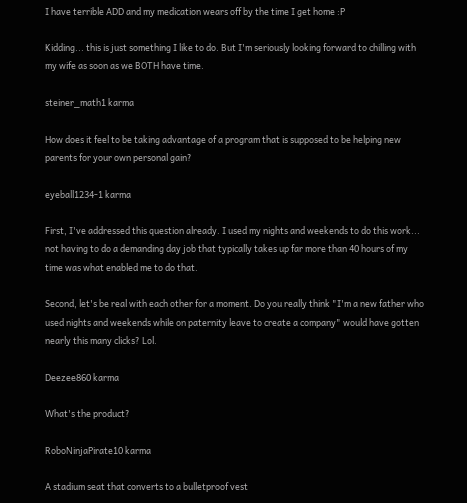I have terrible ADD and my medication wears off by the time I get home :P

Kidding... this is just something I like to do. But I'm seriously looking forward to chilling with my wife as soon as we BOTH have time.

steiner_math1 karma

How does it feel to be taking advantage of a program that is supposed to be helping new parents for your own personal gain?

eyeball1234-1 karma

First, I've addressed this question already. I used my nights and weekends to do this work... not having to do a demanding day job that typically takes up far more than 40 hours of my time was what enabled me to do that.

Second, let's be real with each other for a moment. Do you really think "I'm a new father who used nights and weekends while on paternity leave to create a company" would have gotten nearly this many clicks? Lol.

Deezee860 karma

What's the product?

RoboNinjaPirate10 karma

A stadium seat that converts to a bulletproof vest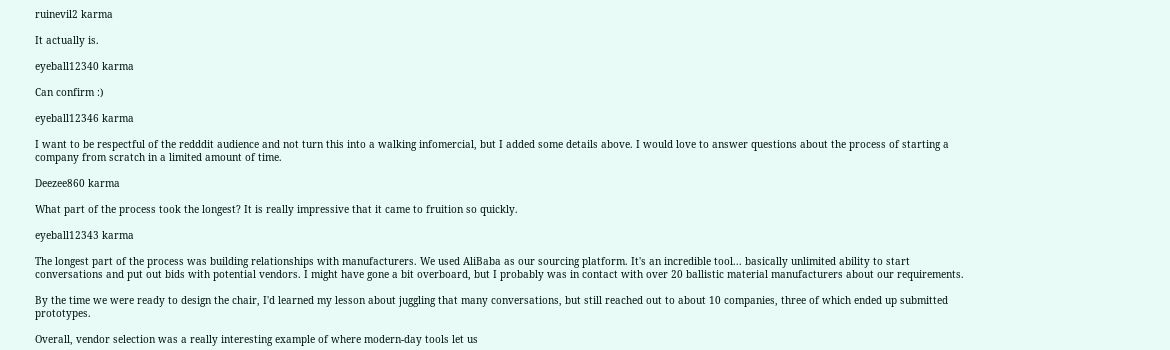ruinevil2 karma

It actually is.

eyeball12340 karma

Can confirm :)

eyeball12346 karma

I want to be respectful of the redddit audience and not turn this into a walking infomercial, but I added some details above. I would love to answer questions about the process of starting a company from scratch in a limited amount of time.

Deezee860 karma

What part of the process took the longest? It is really impressive that it came to fruition so quickly.

eyeball12343 karma

The longest part of the process was building relationships with manufacturers. We used AliBaba as our sourcing platform. It's an incredible tool... basically unlimited ability to start conversations and put out bids with potential vendors. I might have gone a bit overboard, but I probably was in contact with over 20 ballistic material manufacturers about our requirements.

By the time we were ready to design the chair, I'd learned my lesson about juggling that many conversations, but still reached out to about 10 companies, three of which ended up submitted prototypes.

Overall, vendor selection was a really interesting example of where modern-day tools let us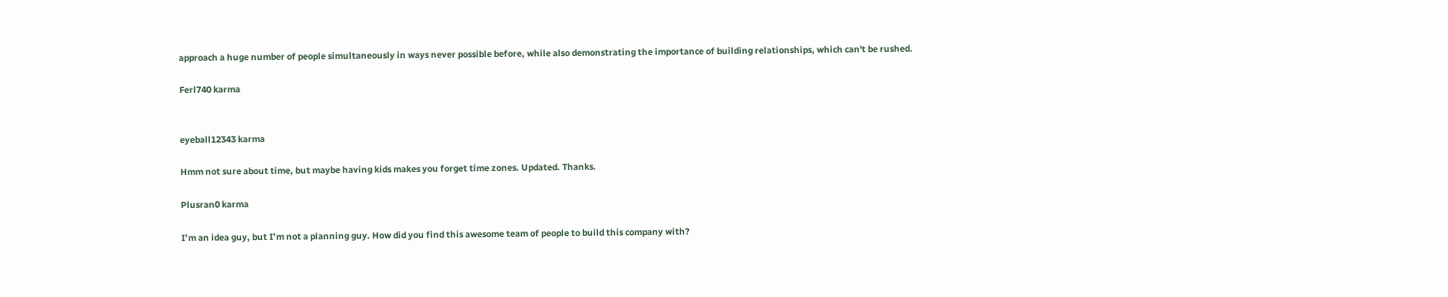approach a huge number of people simultaneously in ways never possible before, while also demonstrating the importance of building relationships, which can't be rushed.

Ferl740 karma


eyeball12343 karma

Hmm not sure about time, but maybe having kids makes you forget time zones. Updated. Thanks.

Plusran0 karma

I’m an idea guy, but I’m not a planning guy. How did you find this awesome team of people to build this company with?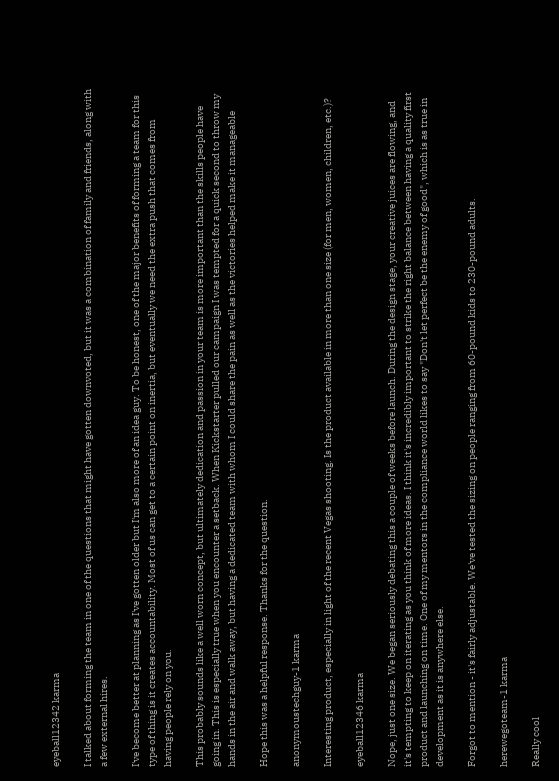eyeball12342 karma

I talked about forming the team in one of the questions that might have gotten downvoted, but it was a combination of family and friends, along with a few external hires.

I've become better at planning as I've gotten older but I'm also more of an idea guy. To be honest, one of the major benefits of forming a team for this type of thing is it creates accountability. Most of us can get to a certain point on inertia, but eventually we need the extra push that comes from having people rely on you.

This probably sounds like a well worn concept, but ultimately dedication and passion in your team is more important than the skills people have going in. This is especially true when you encounter a setback. When Kickstarter pulled our campaign I was tempted for a quick second to throw my hands in the air and walk away, but having a dedicated team with whom I could share the pain as well as the victories helped make it manageable

Hope this was a helpful response. Thanks for the question.

anonymoustechguy-1 karma

Interesting product, especially in light of the recent Vegas shooting. Is the product available in more than one size (for men, women, children, etc.)?

eyeball12346 karma

Nope, just one size. We began seriously debating this a couple of weeks before launch. During the design stage, your creative juices are flowing, and it's tempting to keep on iterating as you think of more ideas. I think it's incredibly important to strike the right balance between having a quality first product and launching on time. One of my mentors in the compliance world likes to say "Don't let perfect be the enemy of good", which is as true in development as it is anywhere else.

Forgot to mention - it's fairly adjustable. We've tested the sizing on people ranging from 60-pound kids to 230-pound adults.

herewegoteam-1 karma

Really cool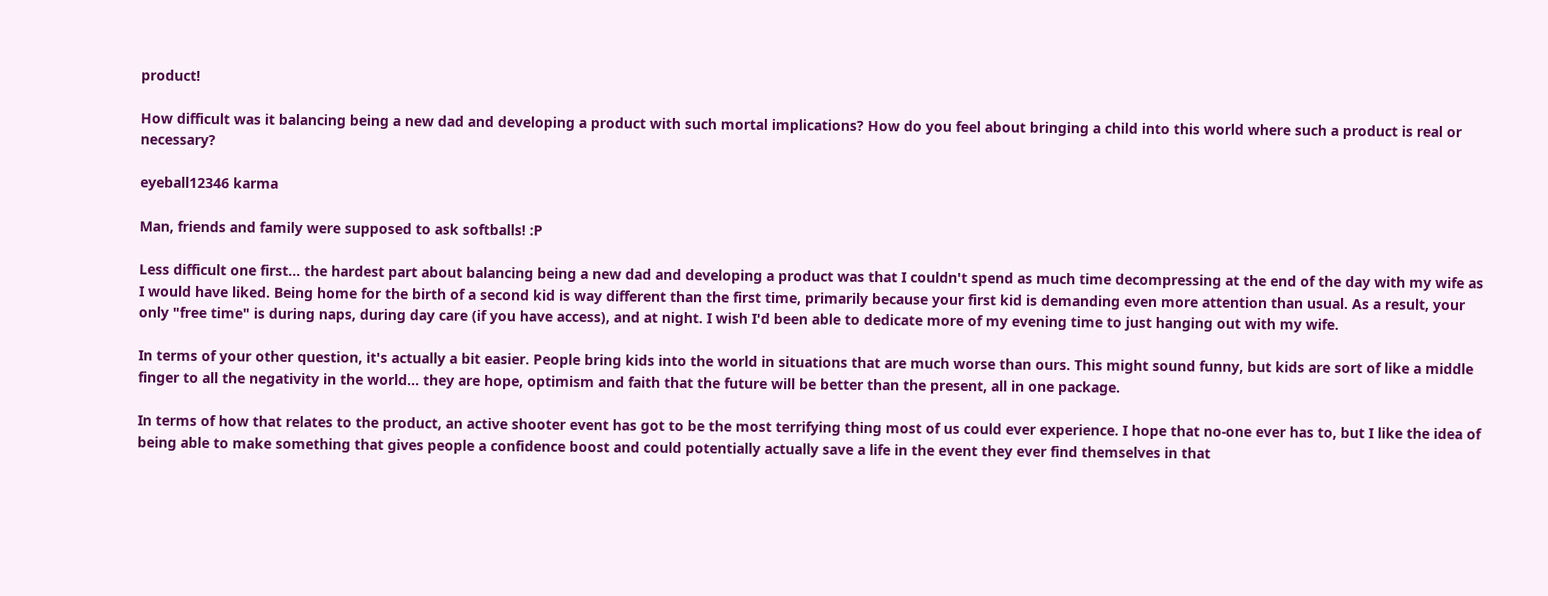product!

How difficult was it balancing being a new dad and developing a product with such mortal implications? How do you feel about bringing a child into this world where such a product is real or necessary?

eyeball12346 karma

Man, friends and family were supposed to ask softballs! :P

Less difficult one first... the hardest part about balancing being a new dad and developing a product was that I couldn't spend as much time decompressing at the end of the day with my wife as I would have liked. Being home for the birth of a second kid is way different than the first time, primarily because your first kid is demanding even more attention than usual. As a result, your only "free time" is during naps, during day care (if you have access), and at night. I wish I'd been able to dedicate more of my evening time to just hanging out with my wife.

In terms of your other question, it's actually a bit easier. People bring kids into the world in situations that are much worse than ours. This might sound funny, but kids are sort of like a middle finger to all the negativity in the world... they are hope, optimism and faith that the future will be better than the present, all in one package.

In terms of how that relates to the product, an active shooter event has got to be the most terrifying thing most of us could ever experience. I hope that no-one ever has to, but I like the idea of being able to make something that gives people a confidence boost and could potentially actually save a life in the event they ever find themselves in that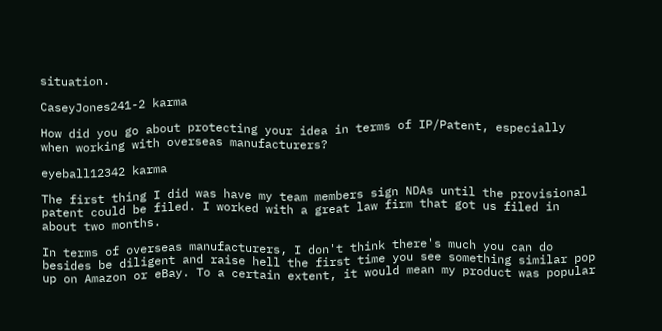situation.

CaseyJones241-2 karma

How did you go about protecting your idea in terms of IP/Patent, especially when working with overseas manufacturers?

eyeball12342 karma

The first thing I did was have my team members sign NDAs until the provisional patent could be filed. I worked with a great law firm that got us filed in about two months.

In terms of overseas manufacturers, I don't think there's much you can do besides be diligent and raise hell the first time you see something similar pop up on Amazon or eBay. To a certain extent, it would mean my product was popular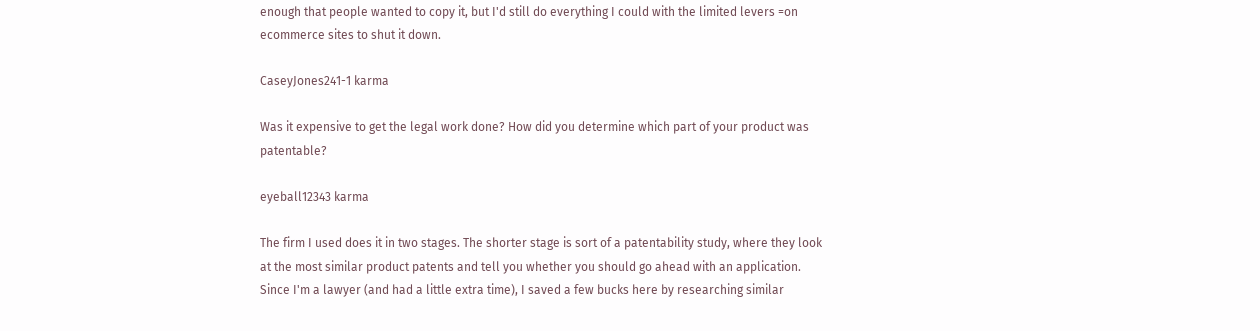enough that people wanted to copy it, but I'd still do everything I could with the limited levers =on ecommerce sites to shut it down.

CaseyJones241-1 karma

Was it expensive to get the legal work done? How did you determine which part of your product was patentable?

eyeball12343 karma

The firm I used does it in two stages. The shorter stage is sort of a patentability study, where they look at the most similar product patents and tell you whether you should go ahead with an application. Since I'm a lawyer (and had a little extra time), I saved a few bucks here by researching similar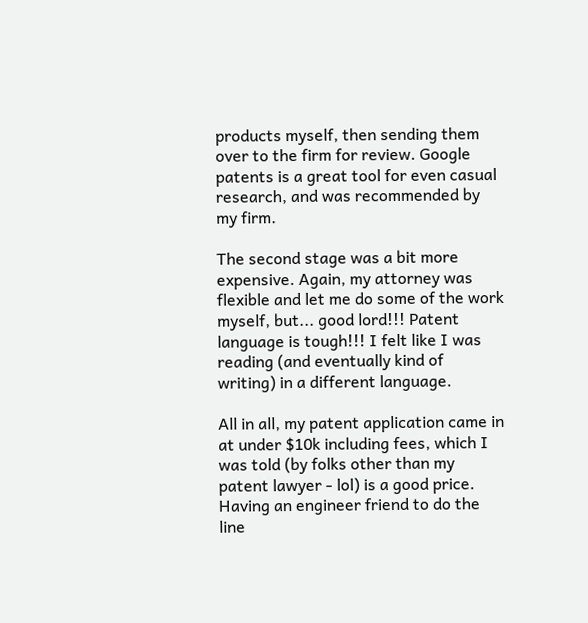products myself, then sending them over to the firm for review. Google patents is a great tool for even casual research, and was recommended by my firm.

The second stage was a bit more expensive. Again, my attorney was flexible and let me do some of the work myself, but... good lord!!! Patent language is tough!!! I felt like I was reading (and eventually kind of writing) in a different language.

All in all, my patent application came in at under $10k including fees, which I was told (by folks other than my patent lawyer - lol) is a good price. Having an engineer friend to do the line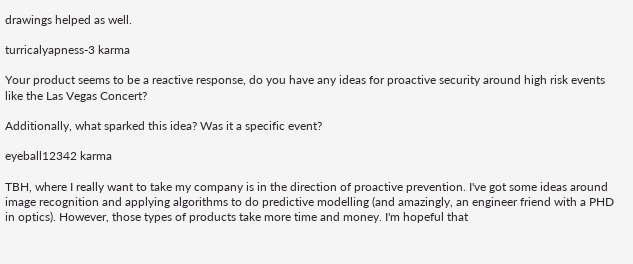drawings helped as well.

turricalyapness-3 karma

Your product seems to be a reactive response, do you have any ideas for proactive security around high risk events like the Las Vegas Concert?

Additionally, what sparked this idea? Was it a specific event?

eyeball12342 karma

TBH, where I really want to take my company is in the direction of proactive prevention. I've got some ideas around image recognition and applying algorithms to do predictive modelling (and amazingly, an engineer friend with a PHD in optics). However, those types of products take more time and money. I'm hopeful that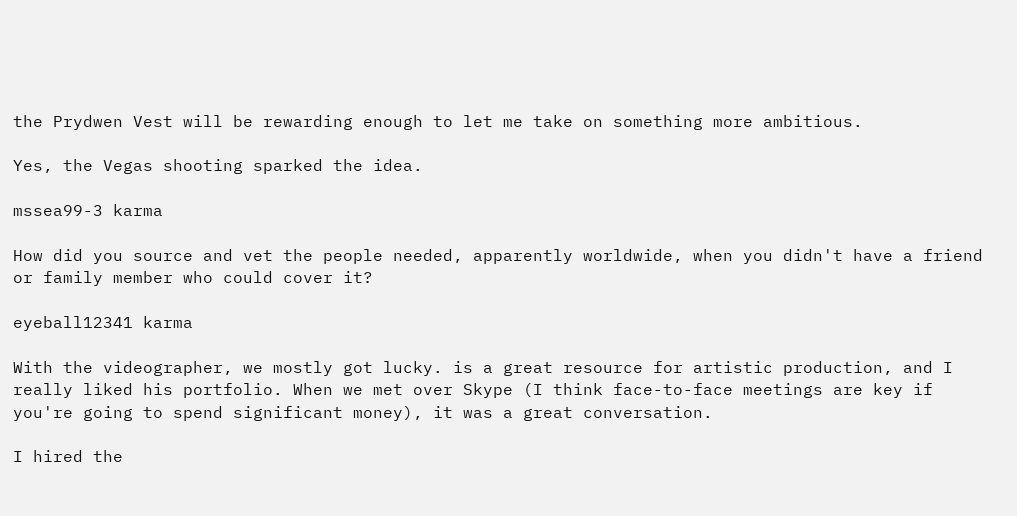the Prydwen Vest will be rewarding enough to let me take on something more ambitious.

Yes, the Vegas shooting sparked the idea.

mssea99-3 karma

How did you source and vet the people needed, apparently worldwide, when you didn't have a friend or family member who could cover it?

eyeball12341 karma

With the videographer, we mostly got lucky. is a great resource for artistic production, and I really liked his portfolio. When we met over Skype (I think face-to-face meetings are key if you're going to spend significant money), it was a great conversation.

I hired the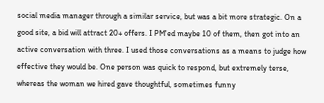social media manager through a similar service, but was a bit more strategic. On a good site, a bid will attract 20+ offers. I PM'ed maybe 10 of them, then got into an active conversation with three. I used those conversations as a means to judge how effective they would be. One person was quick to respond, but extremely terse, whereas the woman we hired gave thoughtful, sometimes funny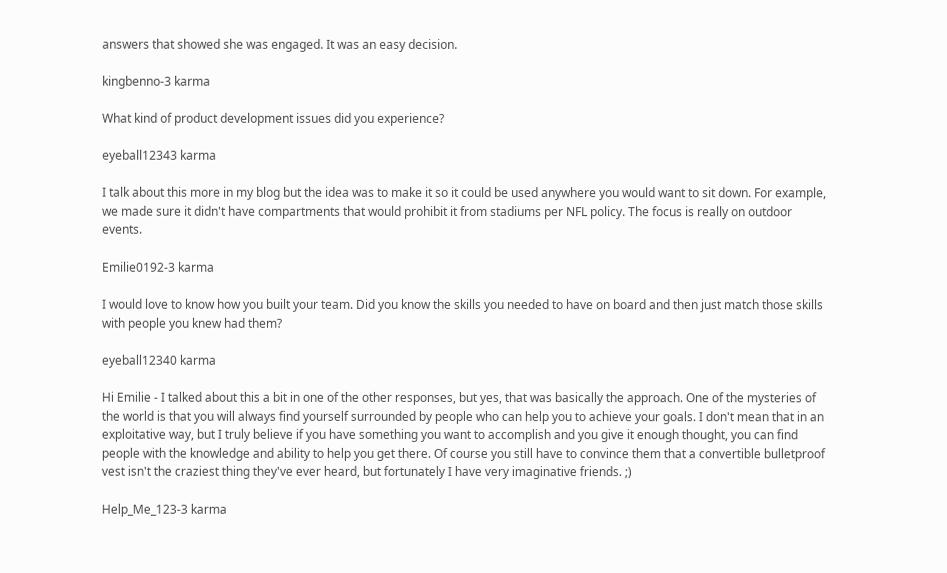answers that showed she was engaged. It was an easy decision.

kingbenno-3 karma

What kind of product development issues did you experience?

eyeball12343 karma

I talk about this more in my blog but the idea was to make it so it could be used anywhere you would want to sit down. For example, we made sure it didn't have compartments that would prohibit it from stadiums per NFL policy. The focus is really on outdoor events.

Emilie0192-3 karma

I would love to know how you built your team. Did you know the skills you needed to have on board and then just match those skills with people you knew had them?

eyeball12340 karma

Hi Emilie - I talked about this a bit in one of the other responses, but yes, that was basically the approach. One of the mysteries of the world is that you will always find yourself surrounded by people who can help you to achieve your goals. I don't mean that in an exploitative way, but I truly believe if you have something you want to accomplish and you give it enough thought, you can find people with the knowledge and ability to help you get there. Of course you still have to convince them that a convertible bulletproof vest isn't the craziest thing they've ever heard, but fortunately I have very imaginative friends. ;)

Help_Me_123-3 karma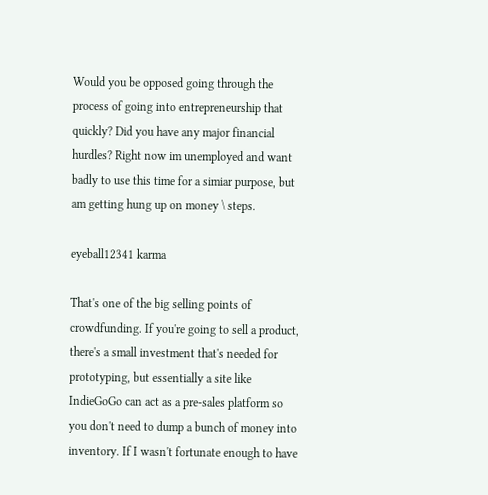Would you be opposed going through the process of going into entrepreneurship that quickly? Did you have any major financial hurdles? Right now im unemployed and want badly to use this time for a simiar purpose, but am getting hung up on money \ steps.

eyeball12341 karma

That's one of the big selling points of crowdfunding. If you're going to sell a product, there's a small investment that's needed for prototyping, but essentially a site like IndieGoGo can act as a pre-sales platform so you don't need to dump a bunch of money into inventory. If I wasn't fortunate enough to have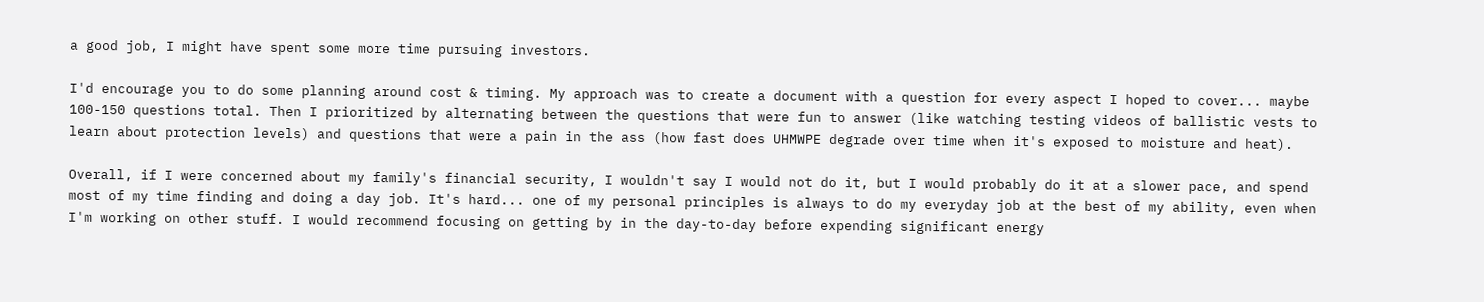a good job, I might have spent some more time pursuing investors.

I'd encourage you to do some planning around cost & timing. My approach was to create a document with a question for every aspect I hoped to cover... maybe 100-150 questions total. Then I prioritized by alternating between the questions that were fun to answer (like watching testing videos of ballistic vests to learn about protection levels) and questions that were a pain in the ass (how fast does UHMWPE degrade over time when it's exposed to moisture and heat).

Overall, if I were concerned about my family's financial security, I wouldn't say I would not do it, but I would probably do it at a slower pace, and spend most of my time finding and doing a day job. It's hard... one of my personal principles is always to do my everyday job at the best of my ability, even when I'm working on other stuff. I would recommend focusing on getting by in the day-to-day before expending significant energy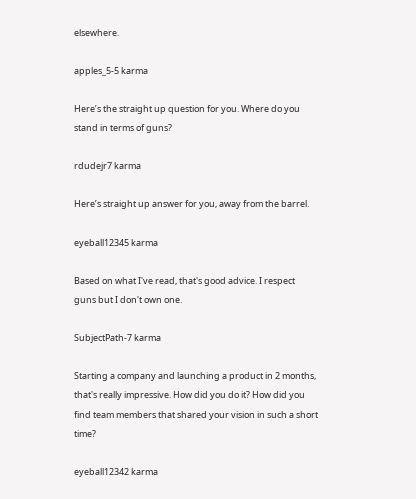elsewhere.

apples_5-5 karma

Here’s the straight up question for you. Where do you stand in terms of guns?

rdudejr7 karma

Here’s straight up answer for you, away from the barrel.

eyeball12345 karma

Based on what I've read, that's good advice. I respect guns but I don't own one.

SubjectPath-7 karma

Starting a company and launching a product in 2 months, that's really impressive. How did you do it? How did you find team members that shared your vision in such a short time?

eyeball12342 karma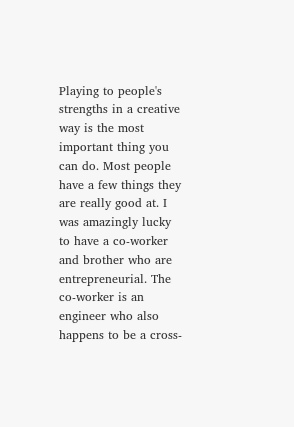Playing to people's strengths in a creative way is the most important thing you can do. Most people have a few things they are really good at. I was amazingly lucky to have a co-worker and brother who are entrepreneurial. The co-worker is an engineer who also happens to be a cross-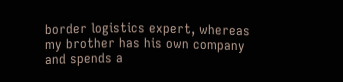border logistics expert, whereas my brother has his own company and spends a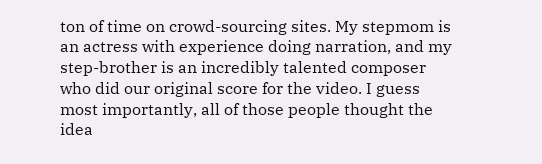ton of time on crowd-sourcing sites. My stepmom is an actress with experience doing narration, and my step-brother is an incredibly talented composer who did our original score for the video. I guess most importantly, all of those people thought the idea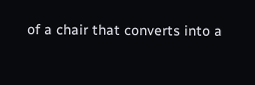of a chair that converts into a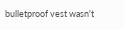bulletproof vest wasn't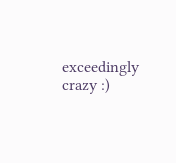exceedingly crazy :)